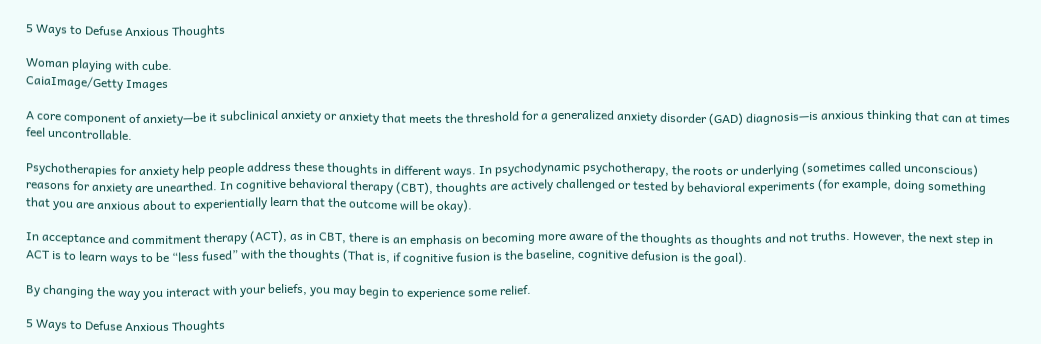5 Ways to Defuse Anxious Thoughts

Woman playing with cube.
CaiaImage/Getty Images

A core component of anxiety—be it subclinical anxiety or anxiety that meets the threshold for a generalized anxiety disorder (GAD) diagnosis—is anxious thinking that can at times feel uncontrollable.

Psychotherapies for anxiety help people address these thoughts in different ways. In psychodynamic psychotherapy, the roots or underlying (sometimes called unconscious) reasons for anxiety are unearthed. In cognitive behavioral therapy (CBT), thoughts are actively challenged or tested by behavioral experiments (for example, doing something that you are anxious about to experientially learn that the outcome will be okay).

In acceptance and commitment therapy (ACT), as in CBT, there is an emphasis on becoming more aware of the thoughts as thoughts and not truths. However, the next step in ACT is to learn ways to be “less fused” with the thoughts (That is, if cognitive fusion is the baseline, cognitive defusion is the goal).

By changing the way you interact with your beliefs, you may begin to experience some relief.

5 Ways to Defuse Anxious Thoughts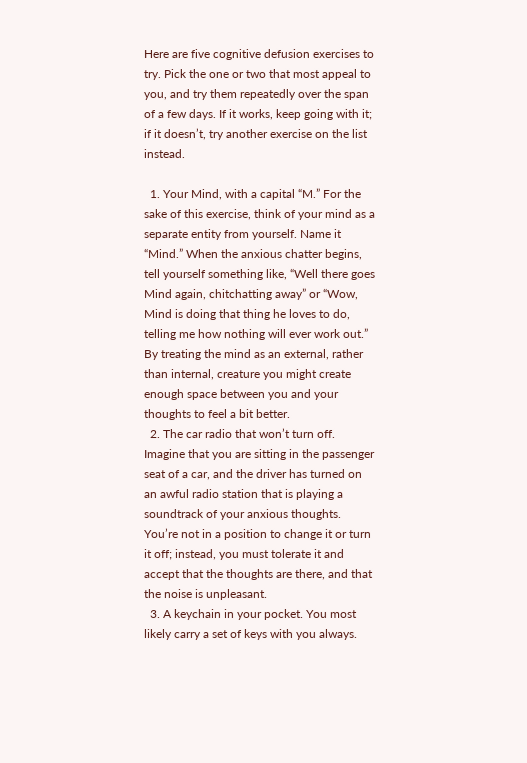Here are five cognitive defusion exercises to try. Pick the one or two that most appeal to you, and try them repeatedly over the span of a few days. If it works, keep going with it; if it doesn’t, try another exercise on the list instead.

  1. Your Mind, with a capital “M.” For the sake of this exercise, think of your mind as a separate entity from yourself. Name it “Mind.” When the anxious chatter begins, tell yourself something like, “Well there goes Mind again, chitchatting away” or “Wow, Mind is doing that thing he loves to do, telling me how nothing will ever work out.” By treating the mind as an external, rather than internal, creature you might create enough space between you and your thoughts to feel a bit better.
  2. The car radio that won’t turn off. Imagine that you are sitting in the passenger seat of a car, and the driver has turned on an awful radio station that is playing a soundtrack of your anxious thoughts. You’re not in a position to change it or turn it off; instead, you must tolerate it and accept that the thoughts are there, and that the noise is unpleasant.
  3. A keychain in your pocket. You most likely carry a set of keys with you always.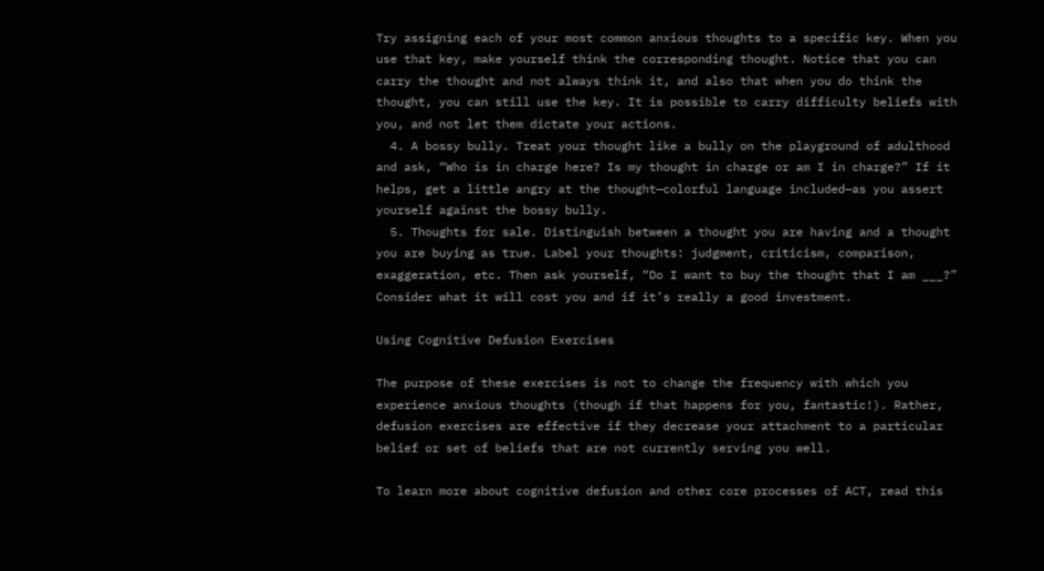Try assigning each of your most common anxious thoughts to a specific key. When you use that key, make yourself think the corresponding thought. Notice that you can carry the thought and not always think it, and also that when you do think the thought, you can still use the key. It is possible to carry difficulty beliefs with you, and not let them dictate your actions.
  4. A bossy bully. Treat your thought like a bully on the playground of adulthood and ask, “Who is in charge here? Is my thought in charge or am I in charge?” If it helps, get a little angry at the thought—colorful language included—as you assert yourself against the bossy bully.
  5. Thoughts for sale. Distinguish between a thought you are having and a thought you are buying as true. Label your thoughts: judgment, criticism, comparison, exaggeration, etc. Then ask yourself, “Do I want to buy the thought that I am ___?” Consider what it will cost you and if it’s really a good investment.

Using Cognitive Defusion Exercises

The purpose of these exercises is not to change the frequency with which you experience anxious thoughts (though if that happens for you, fantastic!). Rather, defusion exercises are effective if they decrease your attachment to a particular belief or set of beliefs that are not currently serving you well.

To learn more about cognitive defusion and other core processes of ACT, read this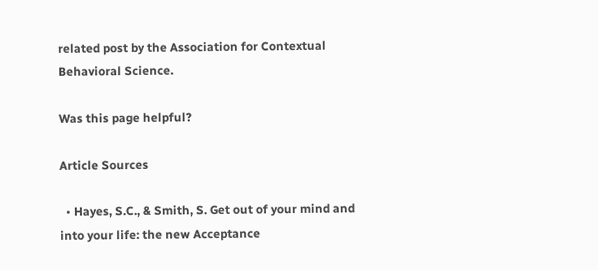related post by the Association for Contextual Behavioral Science.

Was this page helpful?

Article Sources

  • Hayes, S.C., & Smith, S. Get out of your mind and into your life: the new Acceptance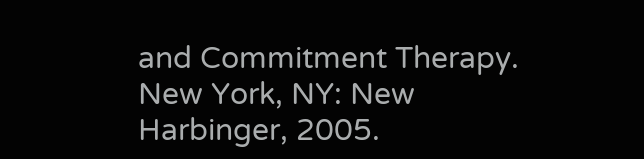and Commitment Therapy. New York, NY: New Harbinger, 2005.